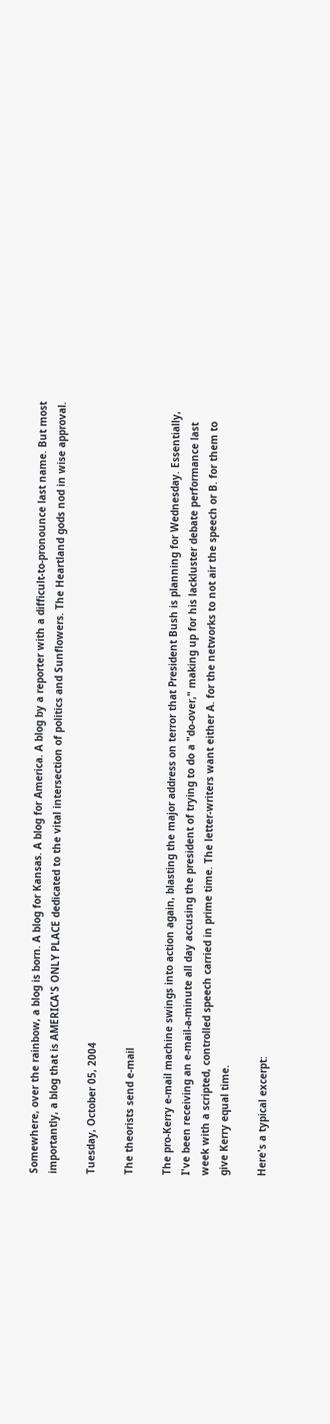Somewhere, over the rainbow, a blog is born. A blog for Kansas. A blog for America. A blog by a reporter with a difficult-to-pronounce last name. But most importantly, a blog that is AMERICA'S ONLY PLACE dedicated to the vital intersection of politics and Sunflowers. The Heartland gods nod in wise approval.

Tuesday, October 05, 2004

The theorists send e-mail

The pro-Kerry e-mail machine swings into action again, blasting the major address on terror that President Bush is planning for Wednesday. Essentially, I've been receiving an e-mail-a-minute all day accusing the president of trying to do a "do-over," making up for his lackluster debate performance last week with a scripted, controlled speech carried in prime time. The letter-writers want either A. for the networks to not air the speech or B. for them to give Kerry equal time.

Here's a typical excerpt: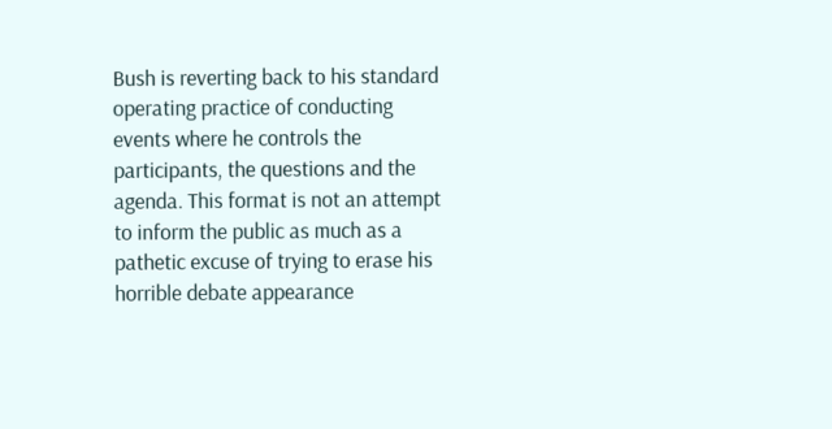Bush is reverting back to his standard operating practice of conducting events where he controls the participants, the questions and the agenda. This format is not an attempt to inform the public as much as a pathetic excuse of trying to erase his horrible debate appearance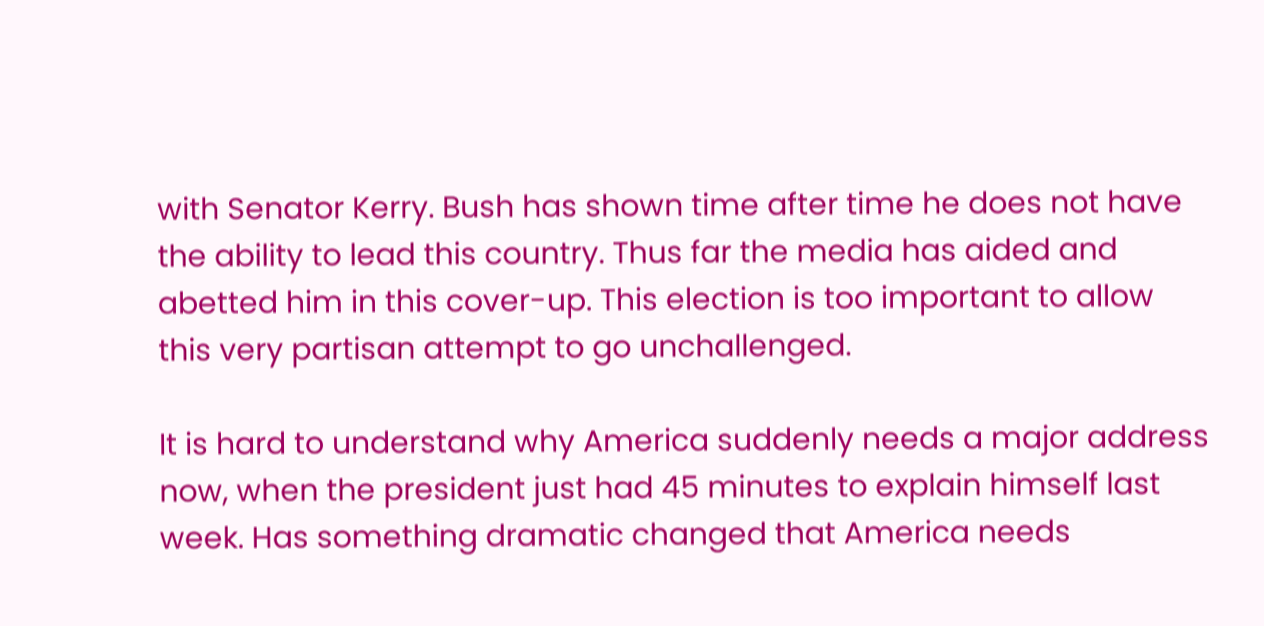with Senator Kerry. Bush has shown time after time he does not have the ability to lead this country. Thus far the media has aided and abetted him in this cover-up. This election is too important to allow this very partisan attempt to go unchallenged.

It is hard to understand why America suddenly needs a major address now, when the president just had 45 minutes to explain himself last week. Has something dramatic changed that America needs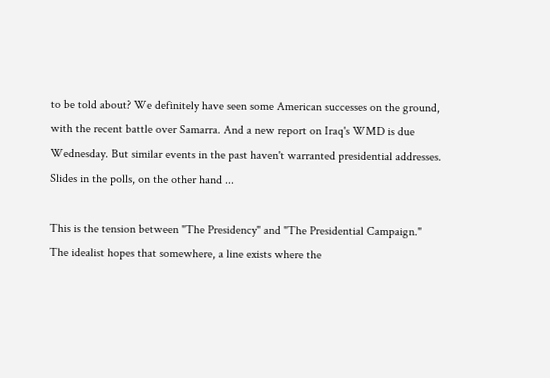to be told about? We definitely have seen some American successes on the ground, with the recent battle over Samarra. And a new report on Iraq's WMD is due Wednesday. But similar events in the past haven't warranted presidential addresses. Slides in the polls, on the other hand ...

This is the tension between "The Presidency" and "The Presidential Campaign." The idealist hopes that somewhere, a line exists where the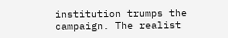institution trumps the campaign. The realist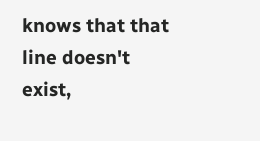knows that that line doesn't exist,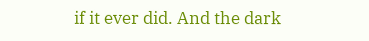if it ever did. And the dark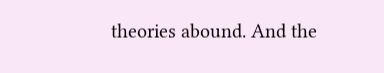theories abound. And the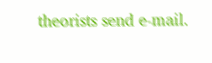theorists send e-mail.